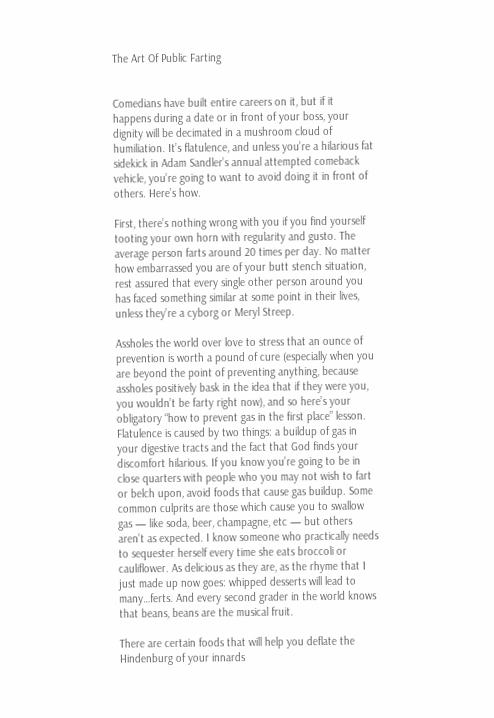The Art Of Public Farting


Comedians have built entire careers on it, but if it happens during a date or in front of your boss, your dignity will be decimated in a mushroom cloud of humiliation. It’s flatulence, and unless you’re a hilarious fat sidekick in Adam Sandler’s annual attempted comeback vehicle, you’re going to want to avoid doing it in front of others. Here’s how.

First, there’s nothing wrong with you if you find yourself tooting your own horn with regularity and gusto. The average person farts around 20 times per day. No matter how embarrassed you are of your butt stench situation, rest assured that every single other person around you has faced something similar at some point in their lives, unless they’re a cyborg or Meryl Streep.

Assholes the world over love to stress that an ounce of prevention is worth a pound of cure (especially when you are beyond the point of preventing anything, because assholes positively bask in the idea that if they were you, you wouldn’t be farty right now), and so here’s your obligatory “how to prevent gas in the first place” lesson. Flatulence is caused by two things: a buildup of gas in your digestive tracts and the fact that God finds your discomfort hilarious. If you know you’re going to be in close quarters with people who you may not wish to fart or belch upon, avoid foods that cause gas buildup. Some common culprits are those which cause you to swallow gas — like soda, beer, champagne, etc — but others aren’t as expected. I know someone who practically needs to sequester herself every time she eats broccoli or cauliflower. As delicious as they are, as the rhyme that I just made up now goes: whipped desserts will lead to many…ferts. And every second grader in the world knows that beans, beans are the musical fruit.

There are certain foods that will help you deflate the Hindenburg of your innards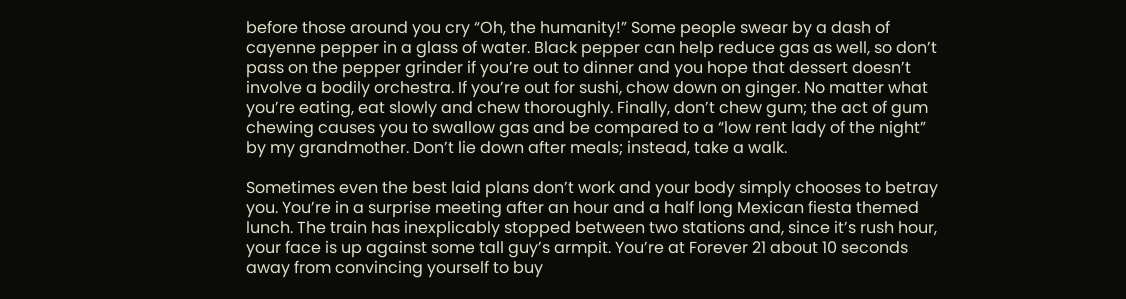before those around you cry “Oh, the humanity!” Some people swear by a dash of cayenne pepper in a glass of water. Black pepper can help reduce gas as well, so don’t pass on the pepper grinder if you’re out to dinner and you hope that dessert doesn’t involve a bodily orchestra. If you’re out for sushi, chow down on ginger. No matter what you’re eating, eat slowly and chew thoroughly. Finally, don’t chew gum; the act of gum chewing causes you to swallow gas and be compared to a “low rent lady of the night” by my grandmother. Don’t lie down after meals; instead, take a walk.

Sometimes even the best laid plans don’t work and your body simply chooses to betray you. You’re in a surprise meeting after an hour and a half long Mexican fiesta themed lunch. The train has inexplicably stopped between two stations and, since it’s rush hour, your face is up against some tall guy’s armpit. You’re at Forever 21 about 10 seconds away from convincing yourself to buy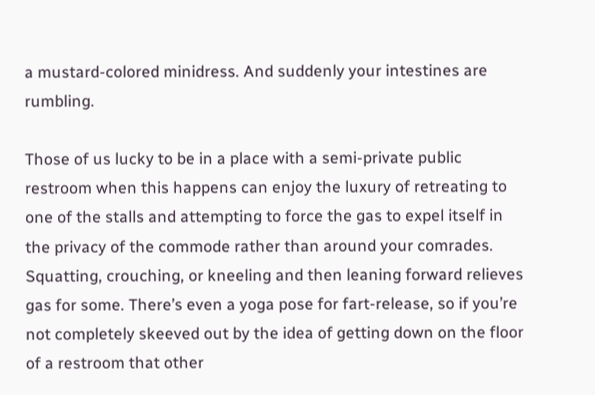a mustard-colored minidress. And suddenly your intestines are rumbling.

Those of us lucky to be in a place with a semi-private public restroom when this happens can enjoy the luxury of retreating to one of the stalls and attempting to force the gas to expel itself in the privacy of the commode rather than around your comrades. Squatting, crouching, or kneeling and then leaning forward relieves gas for some. There’s even a yoga pose for fart-release, so if you’re not completely skeeved out by the idea of getting down on the floor of a restroom that other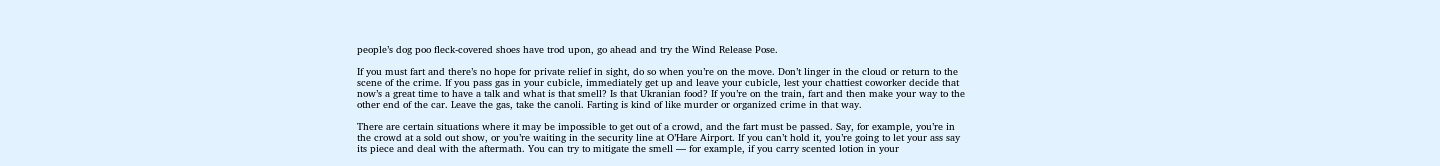people’s dog poo fleck-covered shoes have trod upon, go ahead and try the Wind Release Pose.

If you must fart and there’s no hope for private relief in sight, do so when you’re on the move. Don’t linger in the cloud or return to the scene of the crime. If you pass gas in your cubicle, immediately get up and leave your cubicle, lest your chattiest coworker decide that now’s a great time to have a talk and what is that smell? Is that Ukranian food? If you’re on the train, fart and then make your way to the other end of the car. Leave the gas, take the canoli. Farting is kind of like murder or organized crime in that way.

There are certain situations where it may be impossible to get out of a crowd, and the fart must be passed. Say, for example, you’re in the crowd at a sold out show, or you’re waiting in the security line at O’Hare Airport. If you can’t hold it, you’re going to let your ass say its piece and deal with the aftermath. You can try to mitigate the smell — for example, if you carry scented lotion in your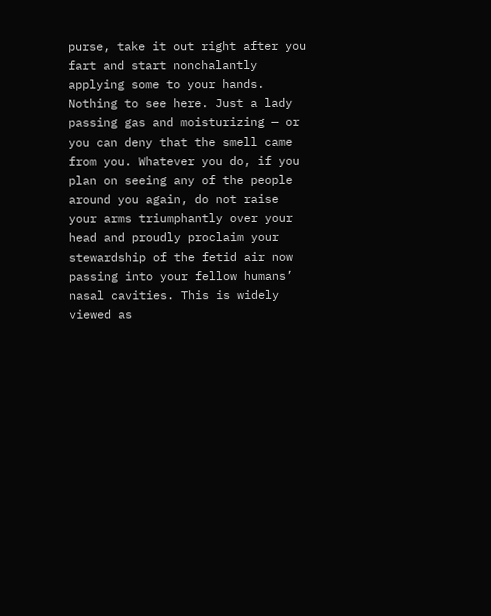purse, take it out right after you fart and start nonchalantly applying some to your hands. Nothing to see here. Just a lady passing gas and moisturizing — or you can deny that the smell came from you. Whatever you do, if you plan on seeing any of the people around you again, do not raise your arms triumphantly over your head and proudly proclaim your stewardship of the fetid air now passing into your fellow humans’ nasal cavities. This is widely viewed as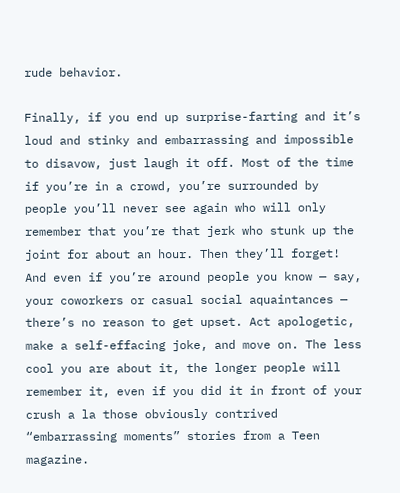rude behavior.

Finally, if you end up surprise-farting and it’s loud and stinky and embarrassing and impossible to disavow, just laugh it off. Most of the time if you’re in a crowd, you’re surrounded by people you’ll never see again who will only remember that you’re that jerk who stunk up the joint for about an hour. Then they’ll forget! And even if you’re around people you know — say, your coworkers or casual social aquaintances — there’s no reason to get upset. Act apologetic, make a self-effacing joke, and move on. The less cool you are about it, the longer people will remember it, even if you did it in front of your crush a la those obviously contrived “embarrassing moments” stories from a Teen magazine.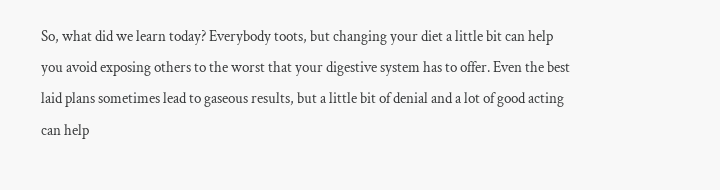So, what did we learn today? Everybody toots, but changing your diet a little bit can help you avoid exposing others to the worst that your digestive system has to offer. Even the best laid plans sometimes lead to gaseous results, but a little bit of denial and a lot of good acting can help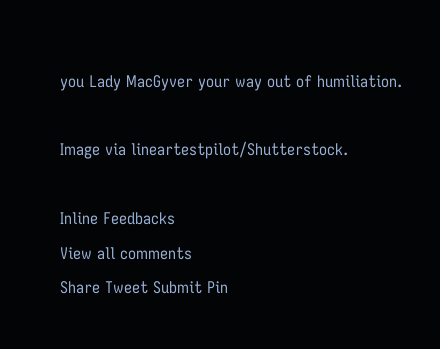you Lady MacGyver your way out of humiliation.

Image via lineartestpilot/Shutterstock.

Inline Feedbacks
View all comments
Share Tweet Submit Pin